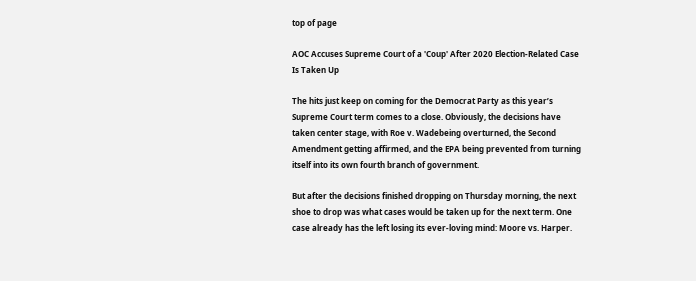top of page

AOC Accuses Supreme Court of a 'Coup' After 2020 Election-Related Case Is Taken Up

The hits just keep on coming for the Democrat Party as this year’s Supreme Court term comes to a close. Obviously, the decisions have taken center stage, with Roe v. Wadebeing overturned, the Second Amendment getting affirmed, and the EPA being prevented from turning itself into its own fourth branch of government.

But after the decisions finished dropping on Thursday morning, the next shoe to drop was what cases would be taken up for the next term. One case already has the left losing its ever-loving mind: Moore vs. Harper.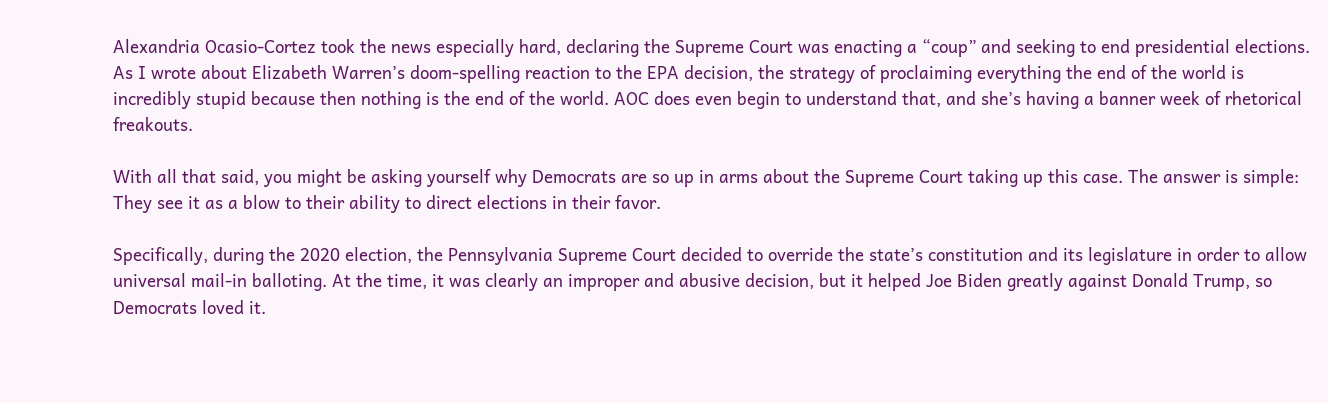Alexandria Ocasio-Cortez took the news especially hard, declaring the Supreme Court was enacting a “coup” and seeking to end presidential elections. As I wrote about Elizabeth Warren’s doom-spelling reaction to the EPA decision, the strategy of proclaiming everything the end of the world is incredibly stupid because then nothing is the end of the world. AOC does even begin to understand that, and she’s having a banner week of rhetorical freakouts.

With all that said, you might be asking yourself why Democrats are so up in arms about the Supreme Court taking up this case. The answer is simple: They see it as a blow to their ability to direct elections in their favor.

Specifically, during the 2020 election, the Pennsylvania Supreme Court decided to override the state’s constitution and its legislature in order to allow universal mail-in balloting. At the time, it was clearly an improper and abusive decision, but it helped Joe Biden greatly against Donald Trump, so Democrats loved it.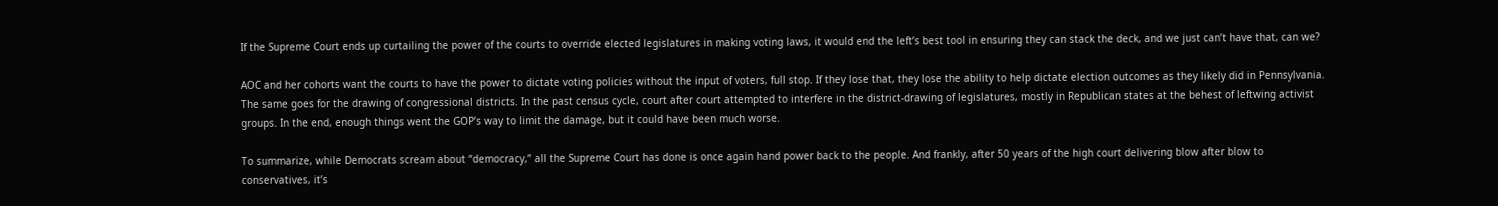If the Supreme Court ends up curtailing the power of the courts to override elected legislatures in making voting laws, it would end the left’s best tool in ensuring they can stack the deck, and we just can’t have that, can we?

AOC and her cohorts want the courts to have the power to dictate voting policies without the input of voters, full stop. If they lose that, they lose the ability to help dictate election outcomes as they likely did in Pennsylvania. The same goes for the drawing of congressional districts. In the past census cycle, court after court attempted to interfere in the district-drawing of legislatures, mostly in Republican states at the behest of leftwing activist groups. In the end, enough things went the GOP’s way to limit the damage, but it could have been much worse.

To summarize, while Democrats scream about “democracy,” all the Supreme Court has done is once again hand power back to the people. And frankly, after 50 years of the high court delivering blow after blow to conservatives, it’s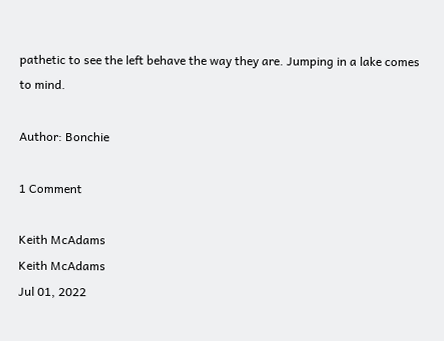pathetic to see the left behave the way they are. Jumping in a lake comes to mind.

Author: Bonchie

1 Comment

Keith McAdams
Keith McAdams
Jul 01, 2022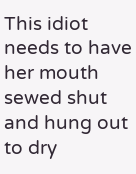This idiot needs to have her mouth sewed shut and hung out to dry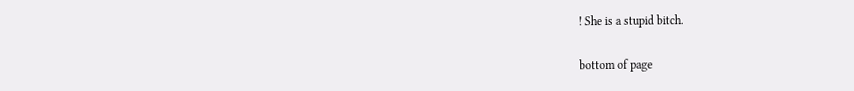! She is a stupid bitch.

bottom of page